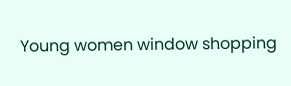Young women window shopping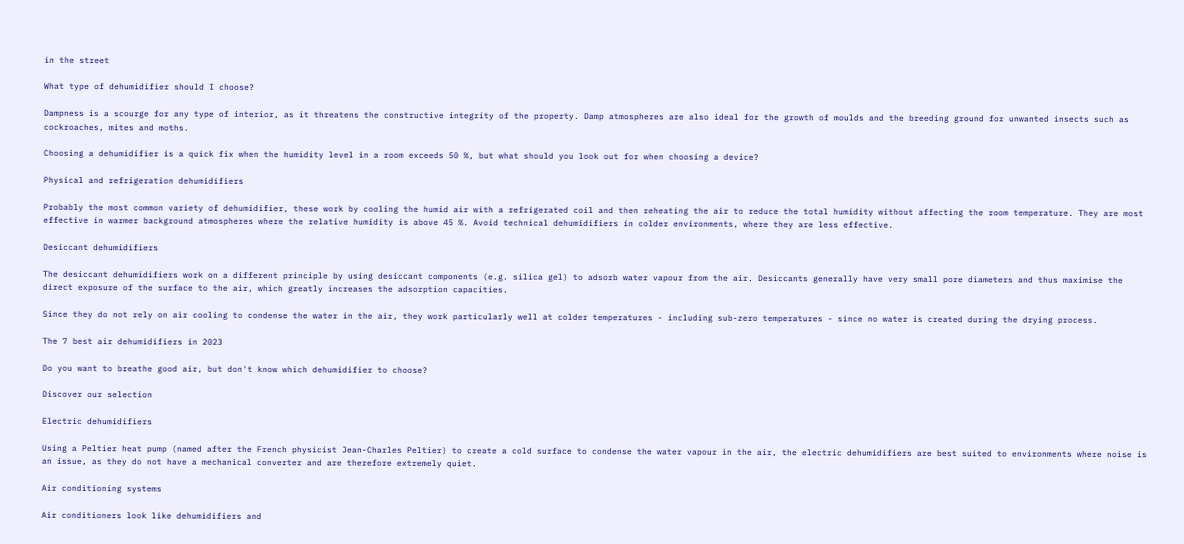in the street

What type of dehumidifier should I choose?

Dampness is a scourge for any type of interior, as it threatens the constructive integrity of the property. Damp atmospheres are also ideal for the growth of moulds and the breeding ground for unwanted insects such as cockroaches, mites and moths.

Choosing a dehumidifier is a quick fix when the humidity level in a room exceeds 50 %, but what should you look out for when choosing a device?

Physical and refrigeration dehumidifiers

Probably the most common variety of dehumidifier, these work by cooling the humid air with a refrigerated coil and then reheating the air to reduce the total humidity without affecting the room temperature. They are most effective in warmer background atmospheres where the relative humidity is above 45 %. Avoid technical dehumidifiers in colder environments, where they are less effective.

Desiccant dehumidifiers

The desiccant dehumidifiers work on a different principle by using desiccant components (e.g. silica gel) to adsorb water vapour from the air. Desiccants generally have very small pore diameters and thus maximise the direct exposure of the surface to the air, which greatly increases the adsorption capacities.

Since they do not rely on air cooling to condense the water in the air, they work particularly well at colder temperatures - including sub-zero temperatures - since no water is created during the drying process.

The 7 best air dehumidifiers in 2023

Do you want to breathe good air, but don't know which dehumidifier to choose?

Discover our selection

Electric dehumidifiers

Using a Peltier heat pump (named after the French physicist Jean-Charles Peltier) to create a cold surface to condense the water vapour in the air, the electric dehumidifiers are best suited to environments where noise is an issue, as they do not have a mechanical converter and are therefore extremely quiet.

Air conditioning systems

Air conditioners look like dehumidifiers and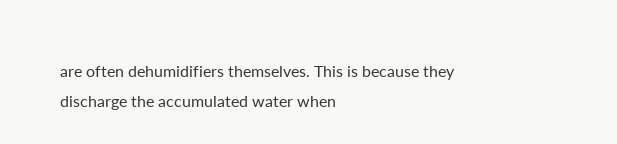are often dehumidifiers themselves. This is because they discharge the accumulated water when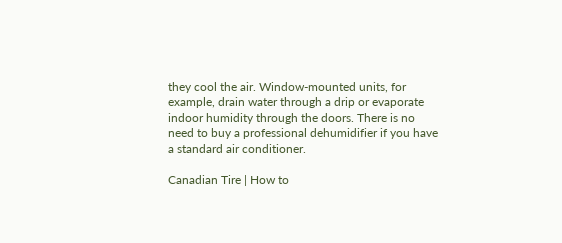they cool the air. Window-mounted units, for example, drain water through a drip or evaporate indoor humidity through the doors. There is no need to buy a professional dehumidifier if you have a standard air conditioner.

Canadian Tire | How to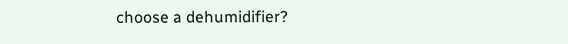choose a dehumidifier?